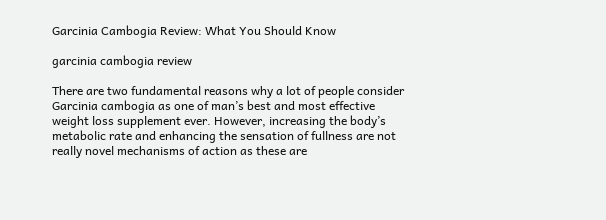Garcinia Cambogia Review: What You Should Know

garcinia cambogia review

There are two fundamental reasons why a lot of people consider Garcinia cambogia as one of man’s best and most effective weight loss supplement ever. However, increasing the body’s metabolic rate and enhancing the sensation of fullness are not really novel mechanisms of action as these are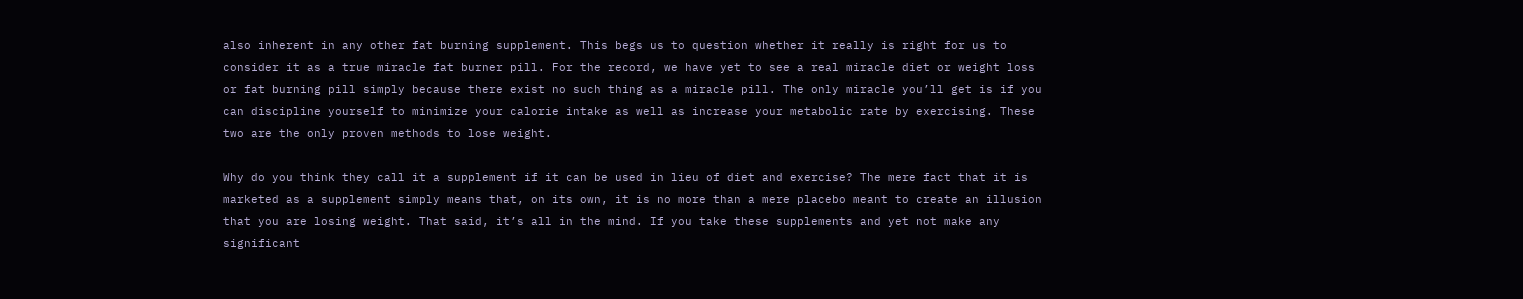also inherent in any other fat burning supplement. This begs us to question whether it really is right for us to consider it as a true miracle fat burner pill. For the record, we have yet to see a real miracle diet or weight loss or fat burning pill simply because there exist no such thing as a miracle pill. The only miracle you’ll get is if you can discipline yourself to minimize your calorie intake as well as increase your metabolic rate by exercising. These two are the only proven methods to lose weight.

Why do you think they call it a supplement if it can be used in lieu of diet and exercise? The mere fact that it is marketed as a supplement simply means that, on its own, it is no more than a mere placebo meant to create an illusion that you are losing weight. That said, it’s all in the mind. If you take these supplements and yet not make any significant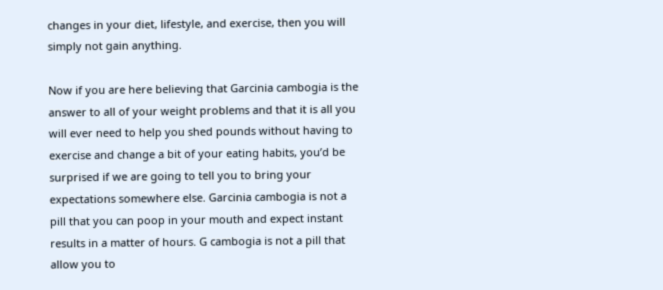changes in your diet, lifestyle, and exercise, then you will simply not gain anything.

Now if you are here believing that Garcinia cambogia is the answer to all of your weight problems and that it is all you will ever need to help you shed pounds without having to exercise and change a bit of your eating habits, you’d be surprised if we are going to tell you to bring your expectations somewhere else. Garcinia cambogia is not a pill that you can poop in your mouth and expect instant results in a matter of hours. G cambogia is not a pill that allow you to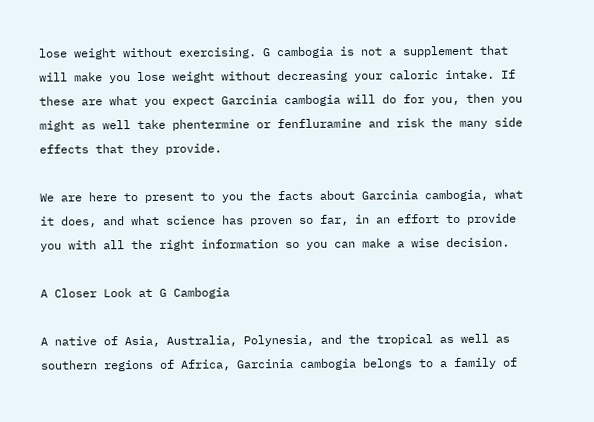lose weight without exercising. G cambogia is not a supplement that will make you lose weight without decreasing your caloric intake. If these are what you expect Garcinia cambogia will do for you, then you might as well take phentermine or fenfluramine and risk the many side effects that they provide.

We are here to present to you the facts about Garcinia cambogia, what it does, and what science has proven so far, in an effort to provide you with all the right information so you can make a wise decision.

A Closer Look at G Cambogia

A native of Asia, Australia, Polynesia, and the tropical as well as southern regions of Africa, Garcinia cambogia belongs to a family of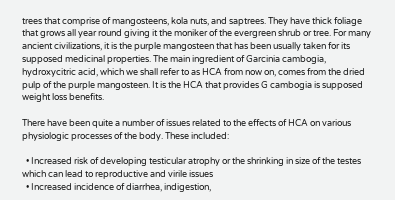trees that comprise of mangosteens, kola nuts, and saptrees. They have thick foliage that grows all year round giving it the moniker of the evergreen shrub or tree. For many ancient civilizations, it is the purple mangosteen that has been usually taken for its supposed medicinal properties. The main ingredient of Garcinia cambogia, hydroxycitric acid, which we shall refer to as HCA from now on, comes from the dried pulp of the purple mangosteen. It is the HCA that provides G cambogia is supposed weight loss benefits.

There have been quite a number of issues related to the effects of HCA on various physiologic processes of the body. These included:

  • Increased risk of developing testicular atrophy or the shrinking in size of the testes which can lead to reproductive and virile issues
  • Increased incidence of diarrhea, indigestion,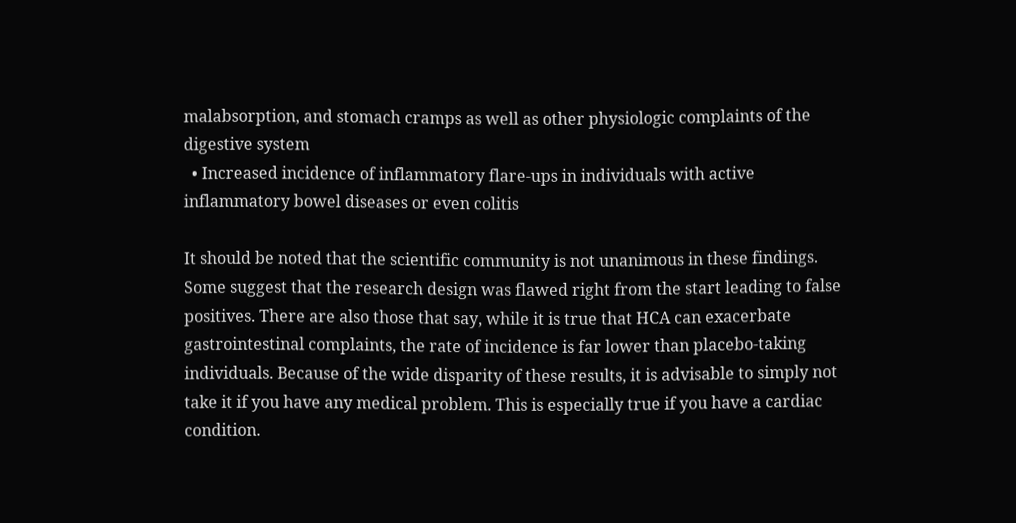malabsorption, and stomach cramps as well as other physiologic complaints of the digestive system
  • Increased incidence of inflammatory flare-ups in individuals with active inflammatory bowel diseases or even colitis

It should be noted that the scientific community is not unanimous in these findings. Some suggest that the research design was flawed right from the start leading to false positives. There are also those that say, while it is true that HCA can exacerbate gastrointestinal complaints, the rate of incidence is far lower than placebo-taking individuals. Because of the wide disparity of these results, it is advisable to simply not take it if you have any medical problem. This is especially true if you have a cardiac condition.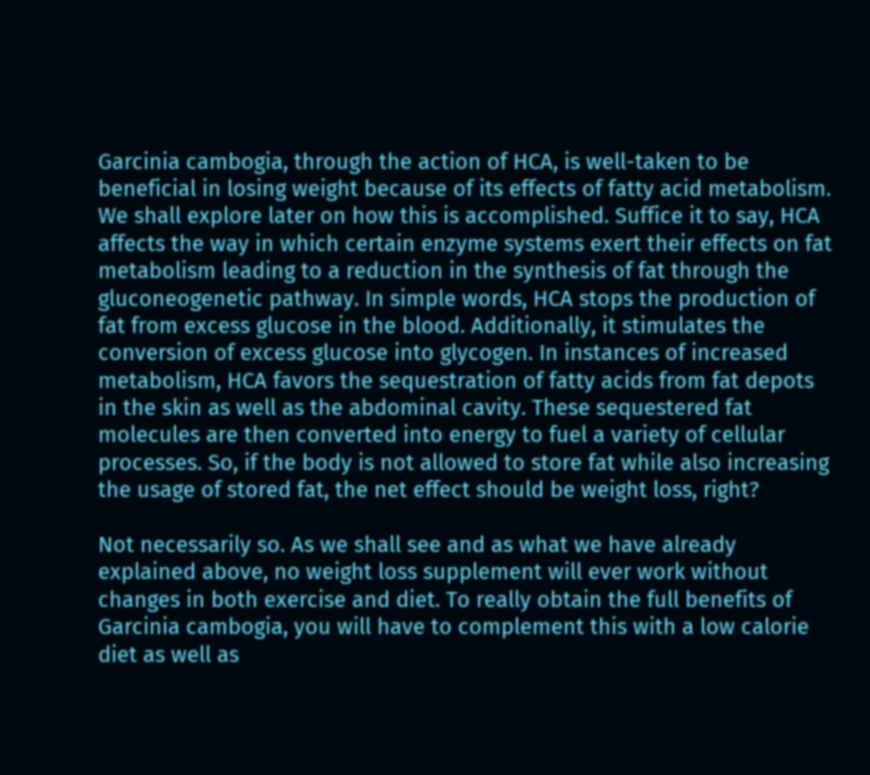Garcinia cambogia, through the action of HCA, is well-taken to be beneficial in losing weight because of its effects of fatty acid metabolism. We shall explore later on how this is accomplished. Suffice it to say, HCA affects the way in which certain enzyme systems exert their effects on fat metabolism leading to a reduction in the synthesis of fat through the gluconeogenetic pathway. In simple words, HCA stops the production of fat from excess glucose in the blood. Additionally, it stimulates the conversion of excess glucose into glycogen. In instances of increased metabolism, HCA favors the sequestration of fatty acids from fat depots in the skin as well as the abdominal cavity. These sequestered fat molecules are then converted into energy to fuel a variety of cellular processes. So, if the body is not allowed to store fat while also increasing the usage of stored fat, the net effect should be weight loss, right?

Not necessarily so. As we shall see and as what we have already explained above, no weight loss supplement will ever work without changes in both exercise and diet. To really obtain the full benefits of Garcinia cambogia, you will have to complement this with a low calorie diet as well as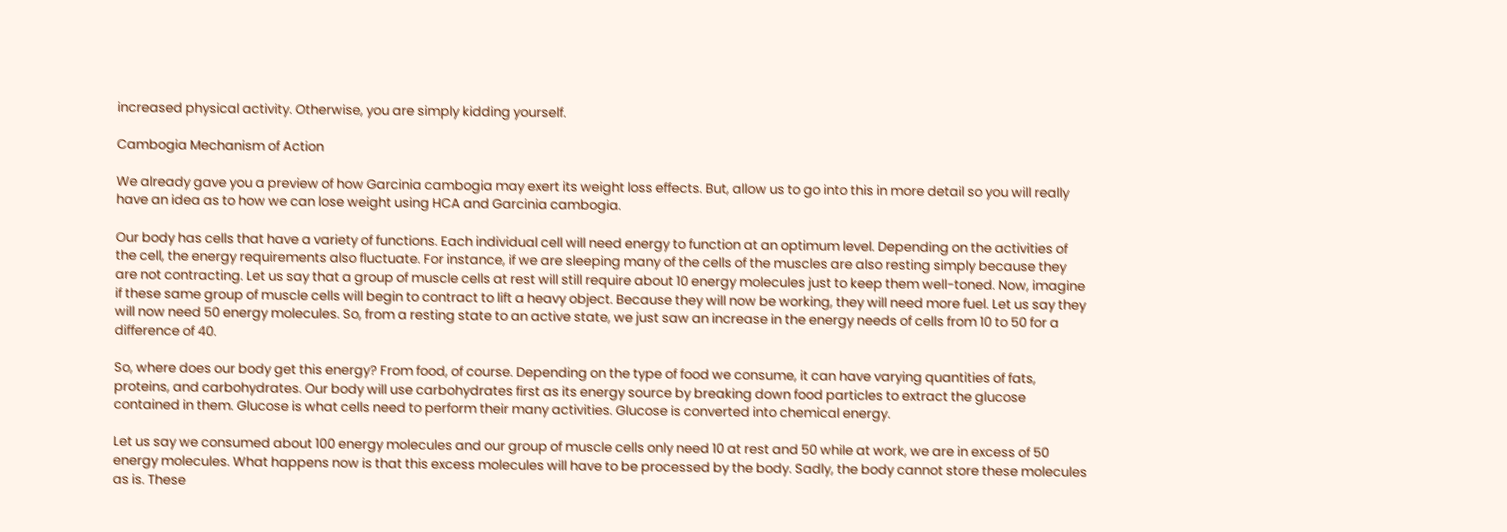increased physical activity. Otherwise, you are simply kidding yourself.

Cambogia Mechanism of Action

We already gave you a preview of how Garcinia cambogia may exert its weight loss effects. But, allow us to go into this in more detail so you will really have an idea as to how we can lose weight using HCA and Garcinia cambogia.

Our body has cells that have a variety of functions. Each individual cell will need energy to function at an optimum level. Depending on the activities of the cell, the energy requirements also fluctuate. For instance, if we are sleeping many of the cells of the muscles are also resting simply because they are not contracting. Let us say that a group of muscle cells at rest will still require about 10 energy molecules just to keep them well-toned. Now, imagine if these same group of muscle cells will begin to contract to lift a heavy object. Because they will now be working, they will need more fuel. Let us say they will now need 50 energy molecules. So, from a resting state to an active state, we just saw an increase in the energy needs of cells from 10 to 50 for a difference of 40.

So, where does our body get this energy? From food, of course. Depending on the type of food we consume, it can have varying quantities of fats, proteins, and carbohydrates. Our body will use carbohydrates first as its energy source by breaking down food particles to extract the glucose contained in them. Glucose is what cells need to perform their many activities. Glucose is converted into chemical energy.

Let us say we consumed about 100 energy molecules and our group of muscle cells only need 10 at rest and 50 while at work, we are in excess of 50 energy molecules. What happens now is that this excess molecules will have to be processed by the body. Sadly, the body cannot store these molecules as is. These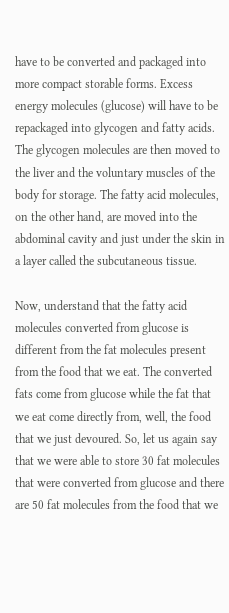have to be converted and packaged into more compact storable forms. Excess energy molecules (glucose) will have to be repackaged into glycogen and fatty acids. The glycogen molecules are then moved to the liver and the voluntary muscles of the body for storage. The fatty acid molecules, on the other hand, are moved into the abdominal cavity and just under the skin in a layer called the subcutaneous tissue.

Now, understand that the fatty acid molecules converted from glucose is different from the fat molecules present from the food that we eat. The converted fats come from glucose while the fat that we eat come directly from, well, the food that we just devoured. So, let us again say that we were able to store 30 fat molecules that were converted from glucose and there are 50 fat molecules from the food that we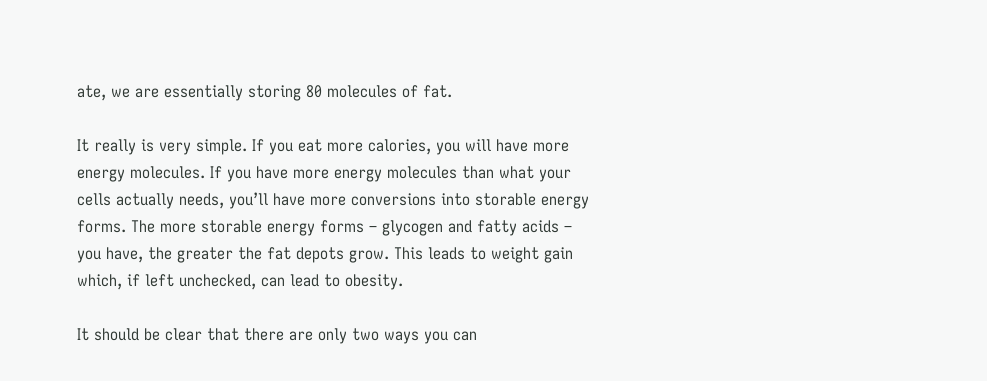ate, we are essentially storing 80 molecules of fat.

It really is very simple. If you eat more calories, you will have more energy molecules. If you have more energy molecules than what your cells actually needs, you’ll have more conversions into storable energy forms. The more storable energy forms – glycogen and fatty acids – you have, the greater the fat depots grow. This leads to weight gain which, if left unchecked, can lead to obesity.

It should be clear that there are only two ways you can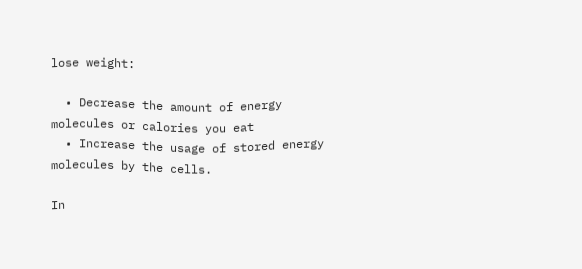lose weight:

  • Decrease the amount of energy molecules or calories you eat
  • Increase the usage of stored energy molecules by the cells.

In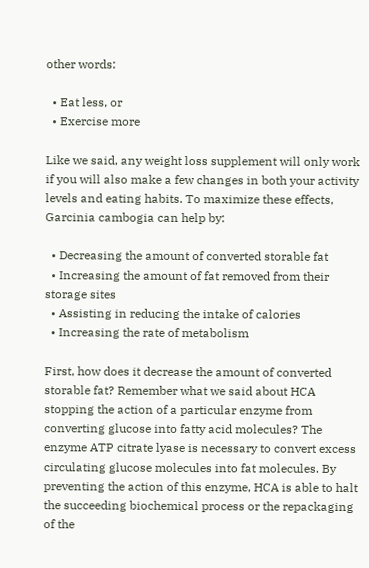other words:

  • Eat less, or
  • Exercise more

Like we said, any weight loss supplement will only work if you will also make a few changes in both your activity levels and eating habits. To maximize these effects, Garcinia cambogia can help by:

  • Decreasing the amount of converted storable fat
  • Increasing the amount of fat removed from their storage sites
  • Assisting in reducing the intake of calories
  • Increasing the rate of metabolism

First, how does it decrease the amount of converted storable fat? Remember what we said about HCA stopping the action of a particular enzyme from converting glucose into fatty acid molecules? The enzyme ATP citrate lyase is necessary to convert excess circulating glucose molecules into fat molecules. By preventing the action of this enzyme, HCA is able to halt the succeeding biochemical process or the repackaging of the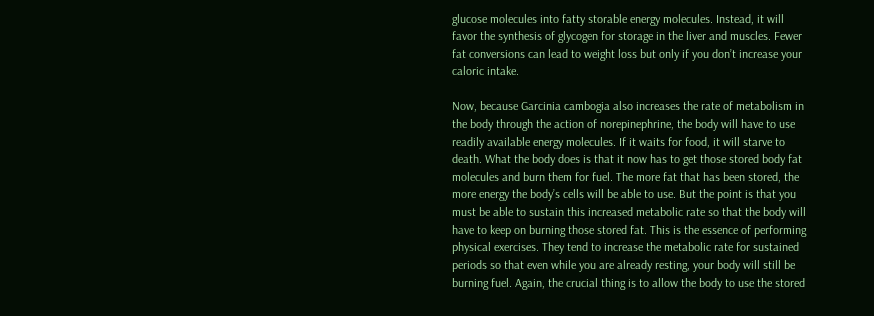glucose molecules into fatty storable energy molecules. Instead, it will favor the synthesis of glycogen for storage in the liver and muscles. Fewer fat conversions can lead to weight loss but only if you don’t increase your caloric intake.

Now, because Garcinia cambogia also increases the rate of metabolism in the body through the action of norepinephrine, the body will have to use readily available energy molecules. If it waits for food, it will starve to death. What the body does is that it now has to get those stored body fat molecules and burn them for fuel. The more fat that has been stored, the more energy the body’s cells will be able to use. But the point is that you must be able to sustain this increased metabolic rate so that the body will have to keep on burning those stored fat. This is the essence of performing physical exercises. They tend to increase the metabolic rate for sustained periods so that even while you are already resting, your body will still be burning fuel. Again, the crucial thing is to allow the body to use the stored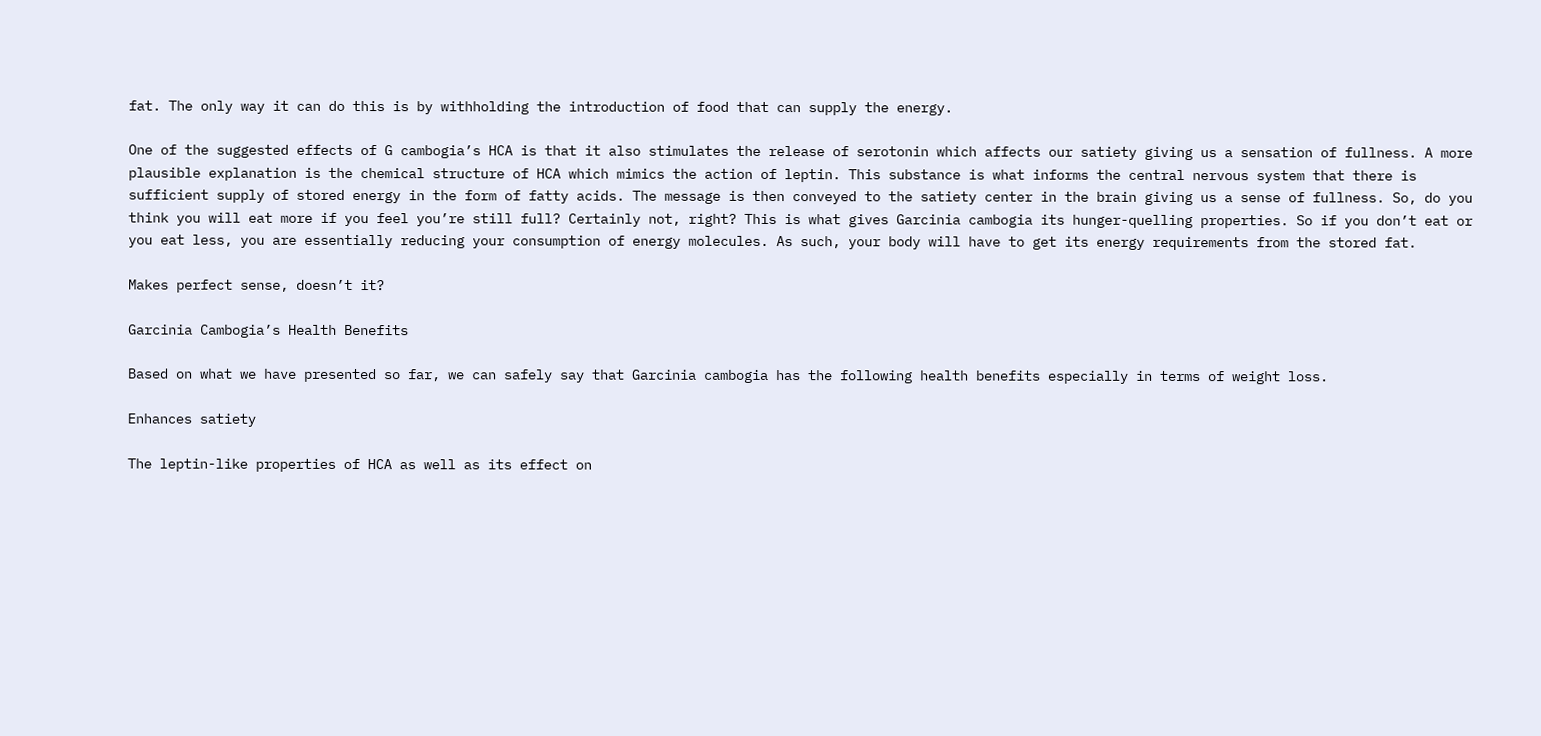fat. The only way it can do this is by withholding the introduction of food that can supply the energy.

One of the suggested effects of G cambogia’s HCA is that it also stimulates the release of serotonin which affects our satiety giving us a sensation of fullness. A more plausible explanation is the chemical structure of HCA which mimics the action of leptin. This substance is what informs the central nervous system that there is sufficient supply of stored energy in the form of fatty acids. The message is then conveyed to the satiety center in the brain giving us a sense of fullness. So, do you think you will eat more if you feel you’re still full? Certainly not, right? This is what gives Garcinia cambogia its hunger-quelling properties. So if you don’t eat or you eat less, you are essentially reducing your consumption of energy molecules. As such, your body will have to get its energy requirements from the stored fat.

Makes perfect sense, doesn’t it?

Garcinia Cambogia’s Health Benefits

Based on what we have presented so far, we can safely say that Garcinia cambogia has the following health benefits especially in terms of weight loss.

Enhances satiety

The leptin-like properties of HCA as well as its effect on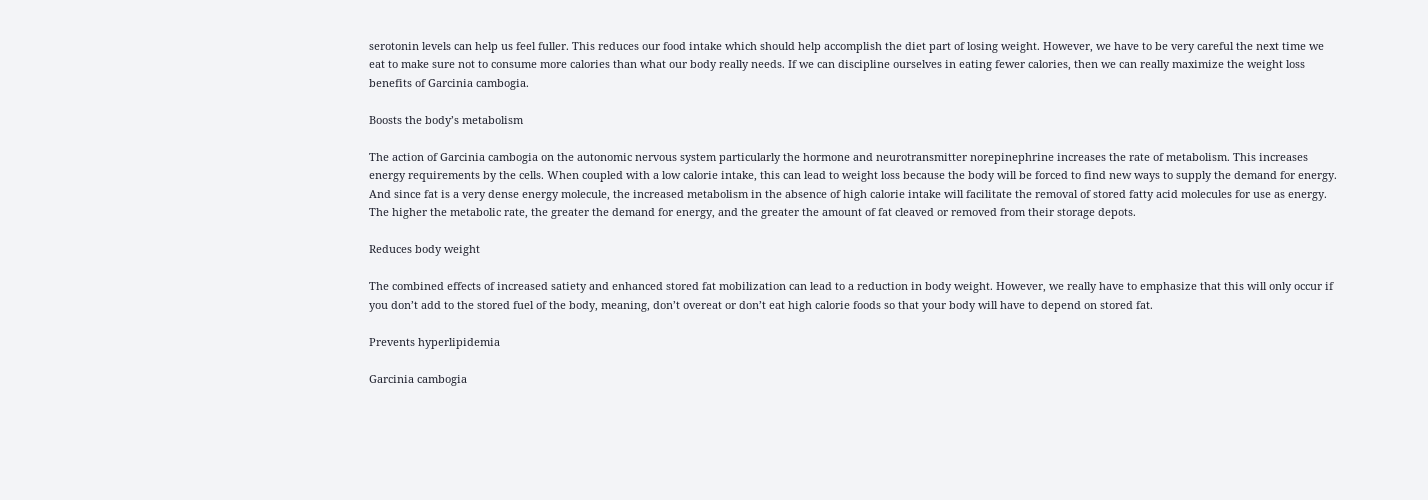serotonin levels can help us feel fuller. This reduces our food intake which should help accomplish the diet part of losing weight. However, we have to be very careful the next time we eat to make sure not to consume more calories than what our body really needs. If we can discipline ourselves in eating fewer calories, then we can really maximize the weight loss benefits of Garcinia cambogia.

Boosts the body’s metabolism

The action of Garcinia cambogia on the autonomic nervous system particularly the hormone and neurotransmitter norepinephrine increases the rate of metabolism. This increases energy requirements by the cells. When coupled with a low calorie intake, this can lead to weight loss because the body will be forced to find new ways to supply the demand for energy. And since fat is a very dense energy molecule, the increased metabolism in the absence of high calorie intake will facilitate the removal of stored fatty acid molecules for use as energy. The higher the metabolic rate, the greater the demand for energy, and the greater the amount of fat cleaved or removed from their storage depots.

Reduces body weight

The combined effects of increased satiety and enhanced stored fat mobilization can lead to a reduction in body weight. However, we really have to emphasize that this will only occur if you don’t add to the stored fuel of the body, meaning, don’t overeat or don’t eat high calorie foods so that your body will have to depend on stored fat.

Prevents hyperlipidemia

Garcinia cambogia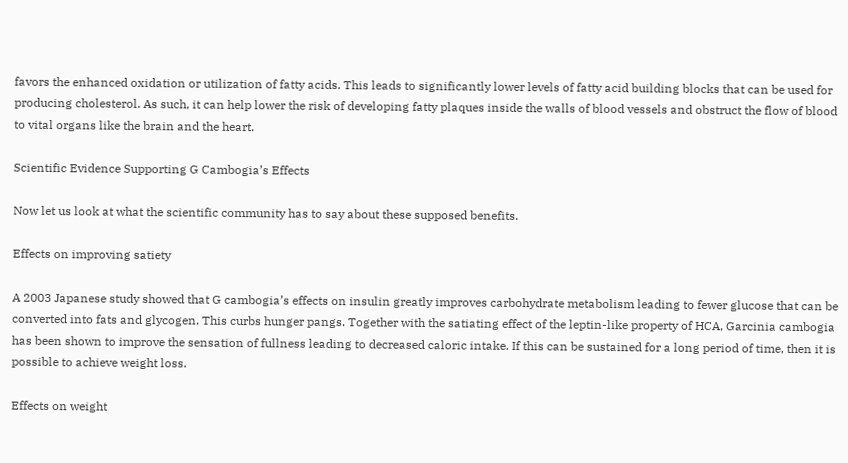favors the enhanced oxidation or utilization of fatty acids. This leads to significantly lower levels of fatty acid building blocks that can be used for producing cholesterol. As such, it can help lower the risk of developing fatty plaques inside the walls of blood vessels and obstruct the flow of blood to vital organs like the brain and the heart.

Scientific Evidence Supporting G Cambogia’s Effects

Now let us look at what the scientific community has to say about these supposed benefits.

Effects on improving satiety

A 2003 Japanese study showed that G cambogia’s effects on insulin greatly improves carbohydrate metabolism leading to fewer glucose that can be converted into fats and glycogen. This curbs hunger pangs. Together with the satiating effect of the leptin-like property of HCA, Garcinia cambogia has been shown to improve the sensation of fullness leading to decreased caloric intake. If this can be sustained for a long period of time, then it is possible to achieve weight loss.

Effects on weight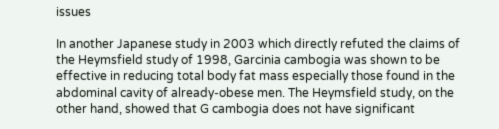issues

In another Japanese study in 2003 which directly refuted the claims of the Heymsfield study of 1998, Garcinia cambogia was shown to be effective in reducing total body fat mass especially those found in the abdominal cavity of already-obese men. The Heymsfield study, on the other hand, showed that G cambogia does not have significant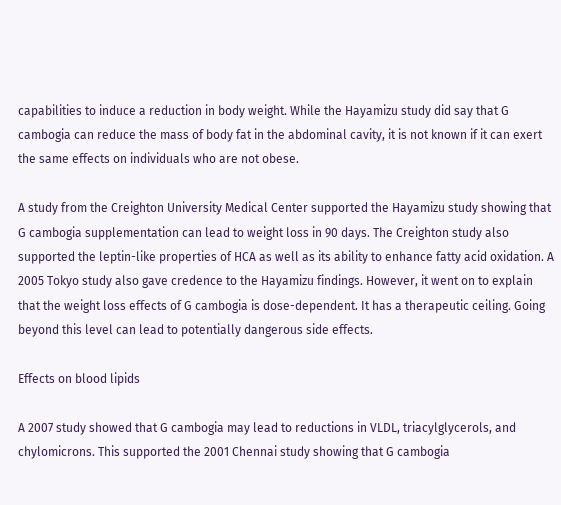capabilities to induce a reduction in body weight. While the Hayamizu study did say that G cambogia can reduce the mass of body fat in the abdominal cavity, it is not known if it can exert the same effects on individuals who are not obese.

A study from the Creighton University Medical Center supported the Hayamizu study showing that G cambogia supplementation can lead to weight loss in 90 days. The Creighton study also supported the leptin-like properties of HCA as well as its ability to enhance fatty acid oxidation. A 2005 Tokyo study also gave credence to the Hayamizu findings. However, it went on to explain that the weight loss effects of G cambogia is dose-dependent. It has a therapeutic ceiling. Going beyond this level can lead to potentially dangerous side effects.

Effects on blood lipids

A 2007 study showed that G cambogia may lead to reductions in VLDL, triacylglycerols, and chylomicrons. This supported the 2001 Chennai study showing that G cambogia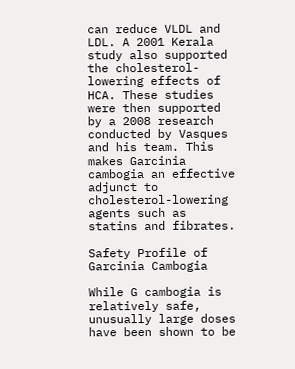can reduce VLDL and LDL. A 2001 Kerala study also supported the cholesterol-lowering effects of HCA. These studies were then supported by a 2008 research conducted by Vasques and his team. This makes Garcinia cambogia an effective adjunct to cholesterol-lowering agents such as statins and fibrates.

Safety Profile of Garcinia Cambogia

While G cambogia is relatively safe, unusually large doses have been shown to be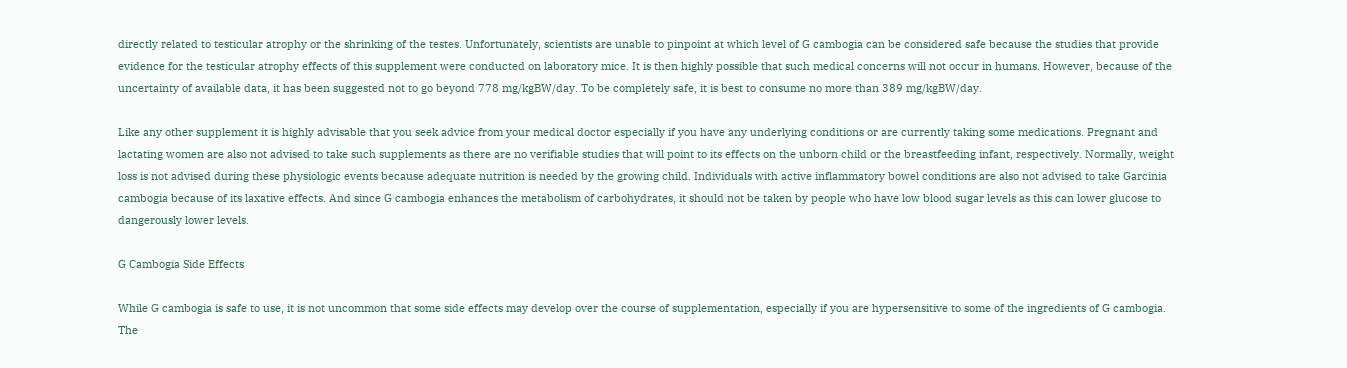directly related to testicular atrophy or the shrinking of the testes. Unfortunately, scientists are unable to pinpoint at which level of G cambogia can be considered safe because the studies that provide evidence for the testicular atrophy effects of this supplement were conducted on laboratory mice. It is then highly possible that such medical concerns will not occur in humans. However, because of the uncertainty of available data, it has been suggested not to go beyond 778 mg/kgBW/day. To be completely safe, it is best to consume no more than 389 mg/kgBW/day.

Like any other supplement it is highly advisable that you seek advice from your medical doctor especially if you have any underlying conditions or are currently taking some medications. Pregnant and lactating women are also not advised to take such supplements as there are no verifiable studies that will point to its effects on the unborn child or the breastfeeding infant, respectively. Normally, weight loss is not advised during these physiologic events because adequate nutrition is needed by the growing child. Individuals with active inflammatory bowel conditions are also not advised to take Garcinia cambogia because of its laxative effects. And since G cambogia enhances the metabolism of carbohydrates, it should not be taken by people who have low blood sugar levels as this can lower glucose to dangerously lower levels.

G Cambogia Side Effects

While G cambogia is safe to use, it is not uncommon that some side effects may develop over the course of supplementation, especially if you are hypersensitive to some of the ingredients of G cambogia. The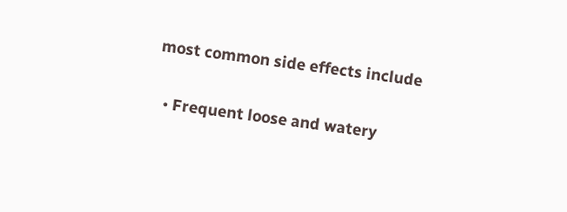most common side effects include

  • Frequent loose and watery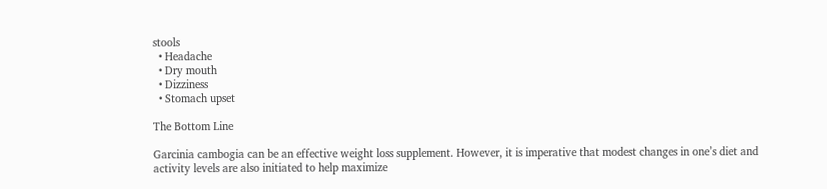stools
  • Headache
  • Dry mouth
  • Dizziness
  • Stomach upset

The Bottom Line

Garcinia cambogia can be an effective weight loss supplement. However, it is imperative that modest changes in one’s diet and activity levels are also initiated to help maximize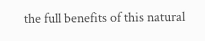the full benefits of this natural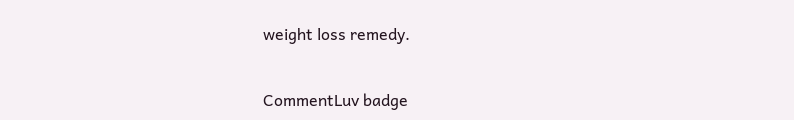weight loss remedy.


CommentLuv badge